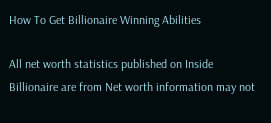How To Get Billionaire Winning Abilities

All net worth statistics published on Inside Billionaire are from Net worth information may not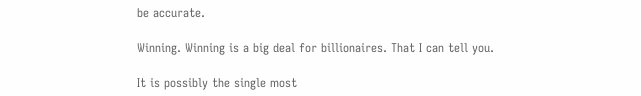be accurate.

Winning. Winning is a big deal for billionaires. That I can tell you.

It is possibly the single most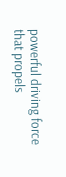powerful driving force that propels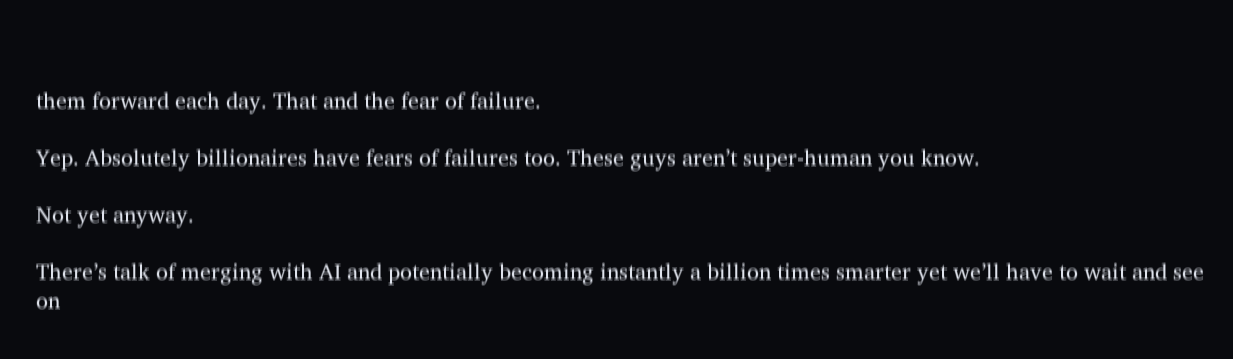them forward each day. That and the fear of failure.

Yep. Absolutely billionaires have fears of failures too. These guys aren’t super-human you know.

Not yet anyway.

There’s talk of merging with AI and potentially becoming instantly a billion times smarter yet we’ll have to wait and see on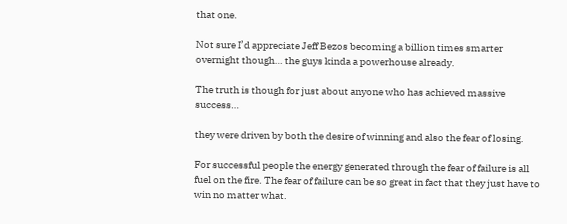that one.

Not sure I’d appreciate Jeff Bezos becoming a billion times smarter overnight though… the guys kinda a powerhouse already.

The truth is though for just about anyone who has achieved massive success…

they were driven by both the desire of winning and also the fear of losing.

For successful people the energy generated through the fear of failure is all fuel on the fire. The fear of failure can be so great in fact that they just have to win no matter what.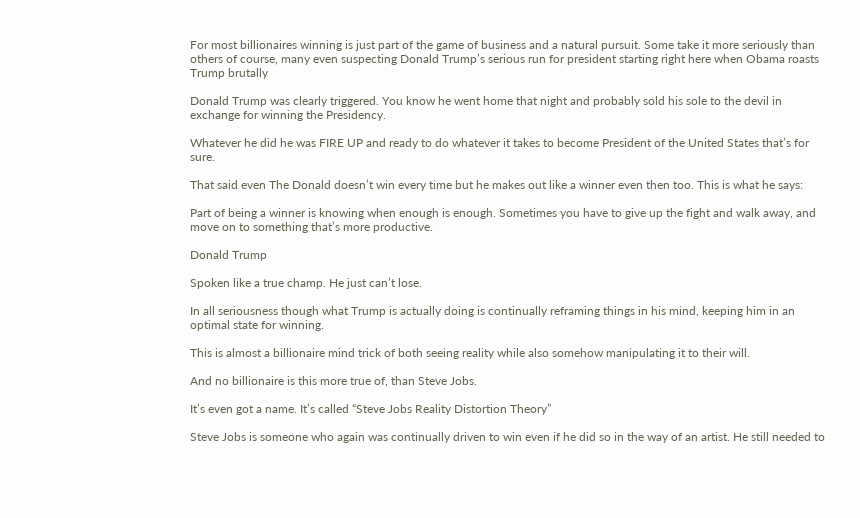For most billionaires winning is just part of the game of business and a natural pursuit. Some take it more seriously than others of course, many even suspecting Donald Trump’s serious run for president starting right here when Obama roasts Trump brutally

Donald Trump was clearly triggered. You know he went home that night and probably sold his sole to the devil in exchange for winning the Presidency.

Whatever he did he was FIRE UP and ready to do whatever it takes to become President of the United States that’s for sure.

That said even The Donald doesn’t win every time but he makes out like a winner even then too. This is what he says:

Part of being a winner is knowing when enough is enough. Sometimes you have to give up the fight and walk away, and move on to something that’s more productive.

Donald Trump

Spoken like a true champ. He just can’t lose.

In all seriousness though what Trump is actually doing is continually reframing things in his mind, keeping him in an optimal state for winning.

This is almost a billionaire mind trick of both seeing reality while also somehow manipulating it to their will.

And no billionaire is this more true of, than Steve Jobs.

It’s even got a name. It’s called “Steve Jobs Reality Distortion Theory”

Steve Jobs is someone who again was continually driven to win even if he did so in the way of an artist. He still needed to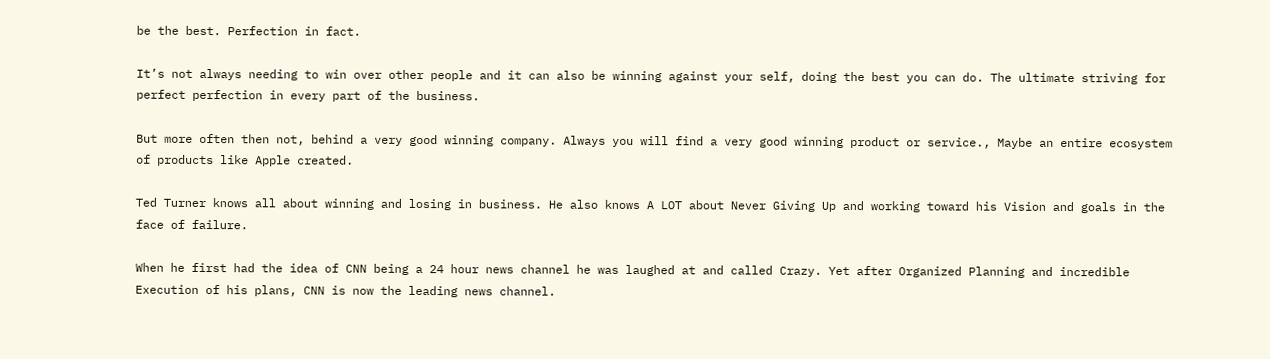be the best. Perfection in fact.

It’s not always needing to win over other people and it can also be winning against your self, doing the best you can do. The ultimate striving for perfect perfection in every part of the business.

But more often then not, behind a very good winning company. Always you will find a very good winning product or service., Maybe an entire ecosystem of products like Apple created.

Ted Turner knows all about winning and losing in business. He also knows A LOT about Never Giving Up and working toward his Vision and goals in the face of failure.

When he first had the idea of CNN being a 24 hour news channel he was laughed at and called Crazy. Yet after Organized Planning and incredible Execution of his plans, CNN is now the leading news channel.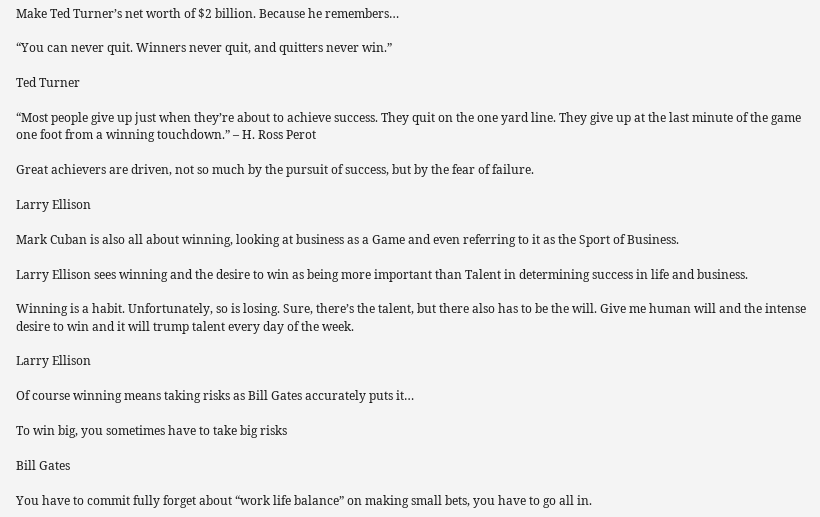Make Ted Turner’s net worth of $2 billion. Because he remembers…

“You can never quit. Winners never quit, and quitters never win.”

Ted Turner

“Most people give up just when they’re about to achieve success. They quit on the one yard line. They give up at the last minute of the game one foot from a winning touchdown.” – H. Ross Perot

Great achievers are driven, not so much by the pursuit of success, but by the fear of failure.

Larry Ellison

Mark Cuban is also all about winning, looking at business as a Game and even referring to it as the Sport of Business.

Larry Ellison sees winning and the desire to win as being more important than Talent in determining success in life and business.

Winning is a habit. Unfortunately, so is losing. Sure, there’s the talent, but there also has to be the will. Give me human will and the intense desire to win and it will trump talent every day of the week.

Larry Ellison

Of course winning means taking risks as Bill Gates accurately puts it…

To win big, you sometimes have to take big risks

Bill Gates

You have to commit fully forget about “work life balance” on making small bets, you have to go all in.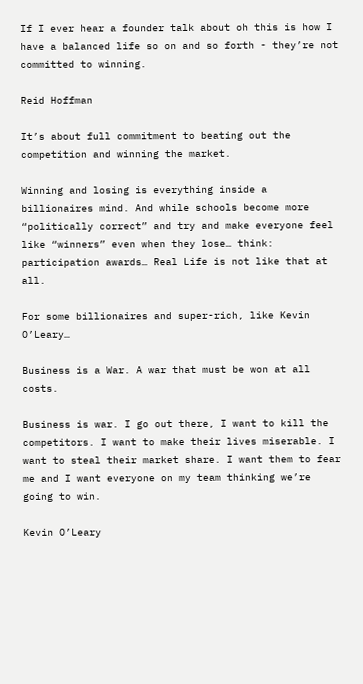If I ever hear a founder talk about oh this is how I have a balanced life so on and so forth - they’re not committed to winning.

Reid Hoffman

It’s about full commitment to beating out the competition and winning the market.

Winning and losing is everything inside a billionaires mind. And while schools become more “politically correct” and try and make everyone feel like “winners” even when they lose… think: participation awards… Real Life is not like that at all.

For some billionaires and super-rich, like Kevin O’Leary…

Business is a War. A war that must be won at all costs.

Business is war. I go out there, I want to kill the competitors. I want to make their lives miserable. I want to steal their market share. I want them to fear me and I want everyone on my team thinking we’re going to win.

Kevin O’Leary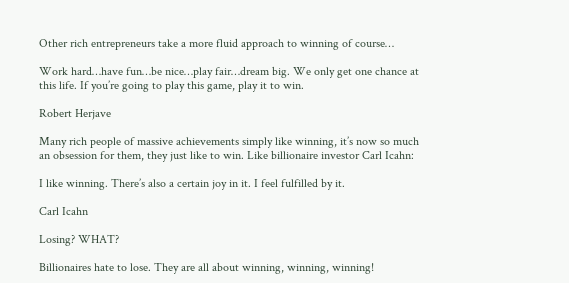Other rich entrepreneurs take a more fluid approach to winning of course…

Work hard…have fun…be nice…play fair…dream big. We only get one chance at this life. If you’re going to play this game, play it to win.

Robert Herjave

Many rich people of massive achievements simply like winning, it’s now so much an obsession for them, they just like to win. Like billionaire investor Carl Icahn:

I like winning. There’s also a certain joy in it. I feel fulfilled by it.

Carl Icahn

Losing? WHAT?

Billionaires hate to lose. They are all about winning, winning, winning!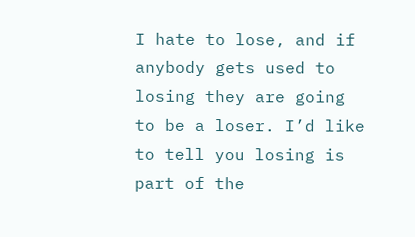I hate to lose, and if anybody gets used to losing they are going to be a loser. I’d like to tell you losing is part of the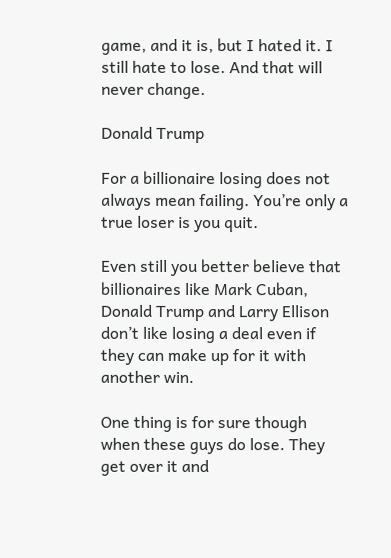game, and it is, but I hated it. I still hate to lose. And that will never change.

Donald Trump

For a billionaire losing does not always mean failing. You’re only a true loser is you quit.

Even still you better believe that billionaires like Mark Cuban, Donald Trump and Larry Ellison don’t like losing a deal even if they can make up for it with another win.

One thing is for sure though when these guys do lose. They get over it and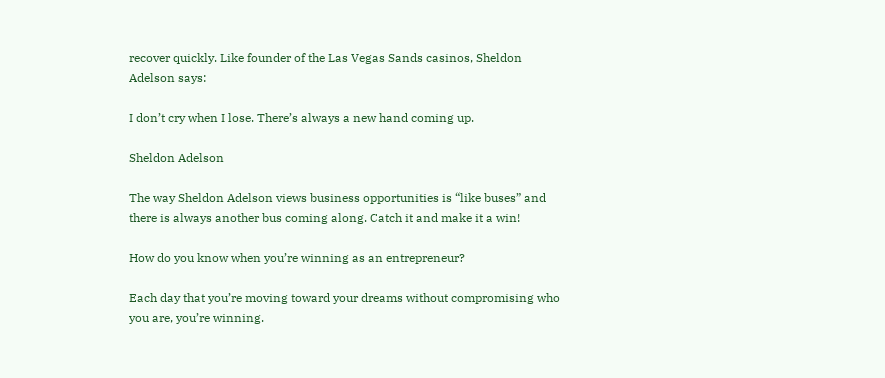recover quickly. Like founder of the Las Vegas Sands casinos, Sheldon Adelson says:

I don’t cry when I lose. There’s always a new hand coming up.

Sheldon Adelson

The way Sheldon Adelson views business opportunities is “like buses” and there is always another bus coming along. Catch it and make it a win!

How do you know when you’re winning as an entrepreneur?

Each day that you’re moving toward your dreams without compromising who you are, you’re winning.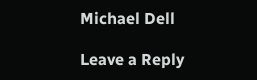Michael Dell

Leave a Reply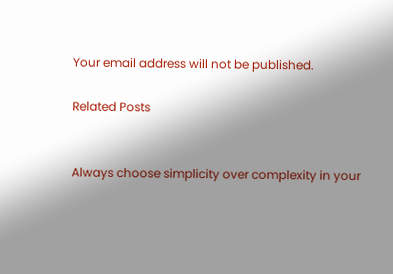Your email address will not be published.

Related Posts


Always choose simplicity over complexity in your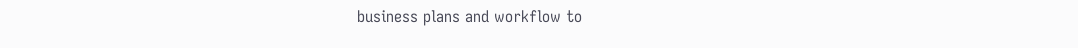business plans and workflow to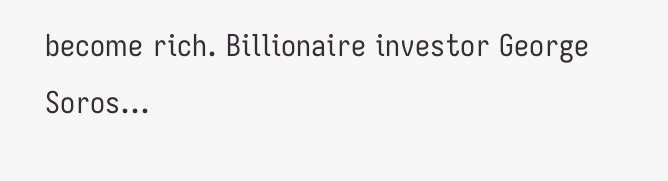become rich. Billionaire investor George Soros…